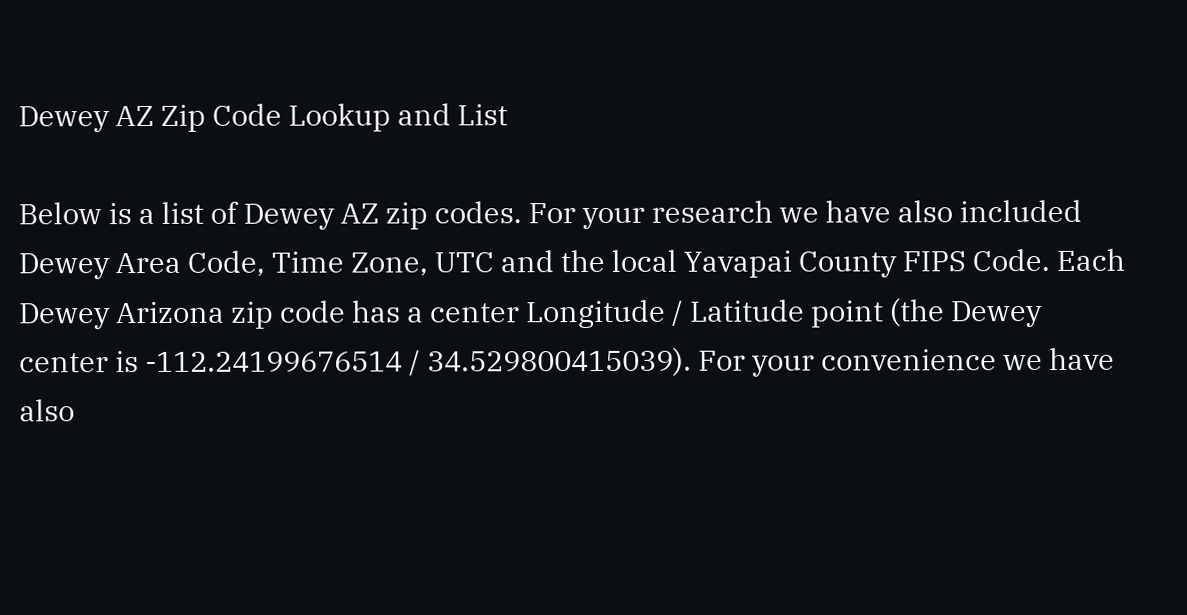Dewey AZ Zip Code Lookup and List

Below is a list of Dewey AZ zip codes. For your research we have also included Dewey Area Code, Time Zone, UTC and the local Yavapai County FIPS Code. Each Dewey Arizona zip code has a center Longitude / Latitude point (the Dewey center is -112.24199676514 / 34.529800415039). For your convenience we have also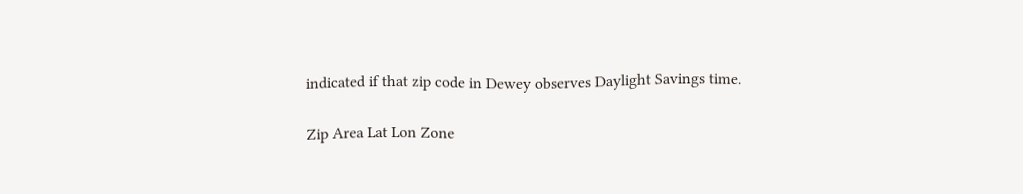indicated if that zip code in Dewey observes Daylight Savings time.

Zip Area Lat Lon Zone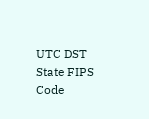UTC DST State FIPS Code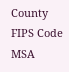County FIPS Code MSA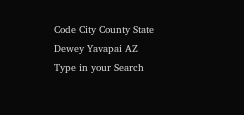Code City County State
Dewey Yavapai AZ
Type in your Search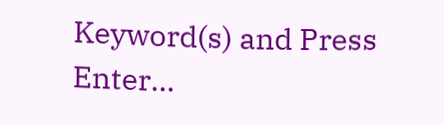Keyword(s) and Press Enter...